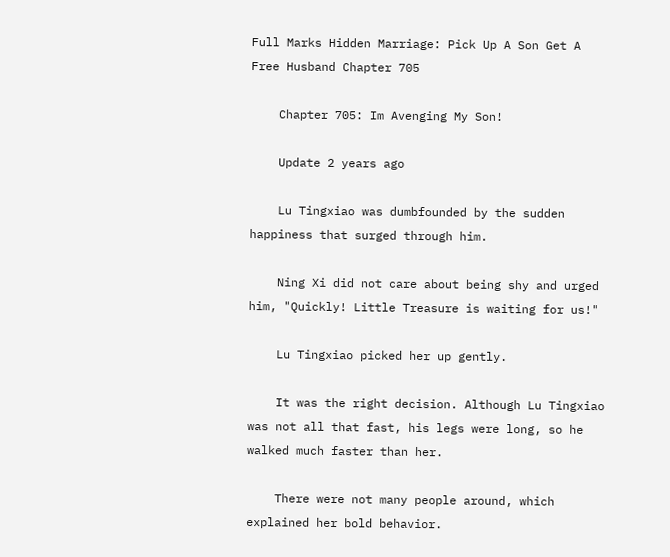Full Marks Hidden Marriage: Pick Up A Son Get A Free Husband Chapter 705

    Chapter 705: Im Avenging My Son!

    Update 2 years ago

    Lu Tingxiao was dumbfounded by the sudden happiness that surged through him.

    Ning Xi did not care about being shy and urged him, "Quickly! Little Treasure is waiting for us!"

    Lu Tingxiao picked her up gently.

    It was the right decision. Although Lu Tingxiao was not all that fast, his legs were long, so he walked much faster than her.

    There were not many people around, which explained her bold behavior.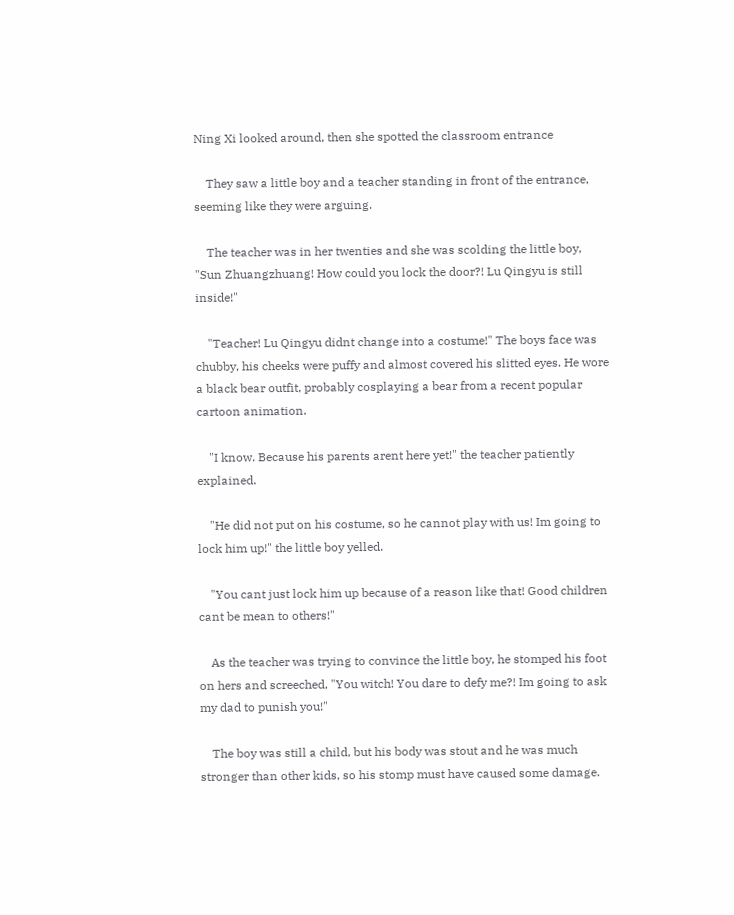Ning Xi looked around, then she spotted the classroom entrance

    They saw a little boy and a teacher standing in front of the entrance, seeming like they were arguing.

    The teacher was in her twenties and she was scolding the little boy, "Sun Zhuangzhuang! How could you lock the door?! Lu Qingyu is still inside!"

    "Teacher! Lu Qingyu didnt change into a costume!" The boys face was chubby, his cheeks were puffy and almost covered his slitted eyes. He wore a black bear outfit, probably cosplaying a bear from a recent popular cartoon animation.

    "I know. Because his parents arent here yet!" the teacher patiently explained.

    "He did not put on his costume, so he cannot play with us! Im going to lock him up!" the little boy yelled.

    "You cant just lock him up because of a reason like that! Good children cant be mean to others!"

    As the teacher was trying to convince the little boy, he stomped his foot on hers and screeched, "You witch! You dare to defy me?! Im going to ask my dad to punish you!"

    The boy was still a child, but his body was stout and he was much stronger than other kids, so his stomp must have caused some damage.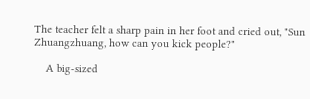The teacher felt a sharp pain in her foot and cried out, "Sun Zhuangzhuang, how can you kick people?"

    A big-sized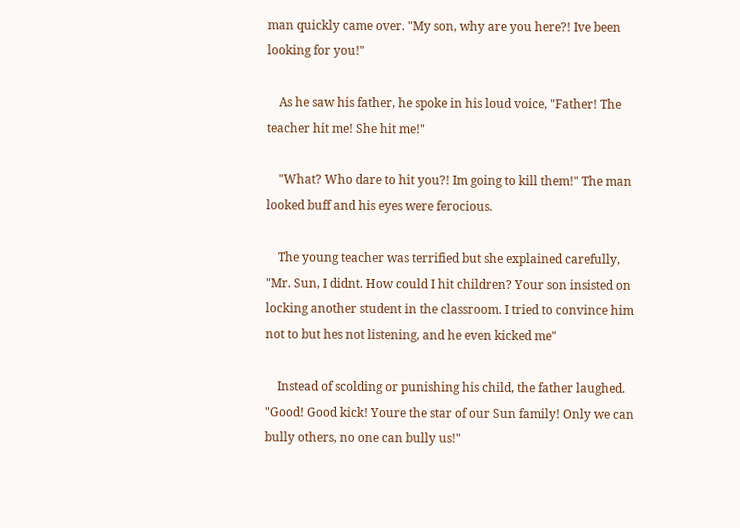man quickly came over. "My son, why are you here?! Ive been looking for you!"

    As he saw his father, he spoke in his loud voice, "Father! The teacher hit me! She hit me!"

    "What? Who dare to hit you?! Im going to kill them!" The man looked buff and his eyes were ferocious.

    The young teacher was terrified but she explained carefully, "Mr. Sun, I didnt. How could I hit children? Your son insisted on locking another student in the classroom. I tried to convince him not to but hes not listening, and he even kicked me"

    Instead of scolding or punishing his child, the father laughed. "Good! Good kick! Youre the star of our Sun family! Only we can bully others, no one can bully us!"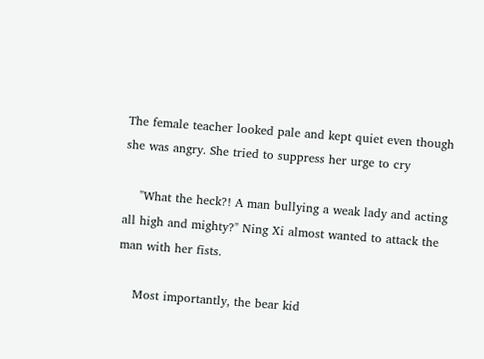The female teacher looked pale and kept quiet even though she was angry. She tried to suppress her urge to cry

    "What the heck?! A man bullying a weak lady and acting all high and mighty?" Ning Xi almost wanted to attack the man with her fists.

    Most importantly, the bear kid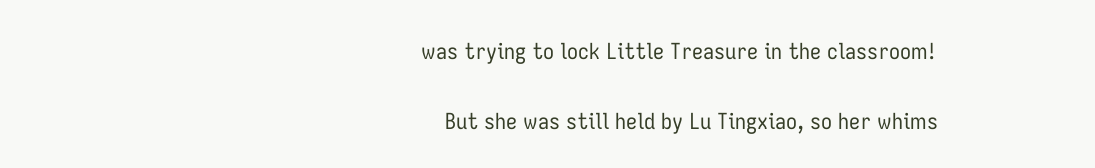was trying to lock Little Treasure in the classroom!

    But she was still held by Lu Tingxiao, so her whims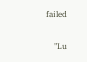failed

    "Lu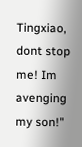Tingxiao, dont stop me! Im avenging my son!"